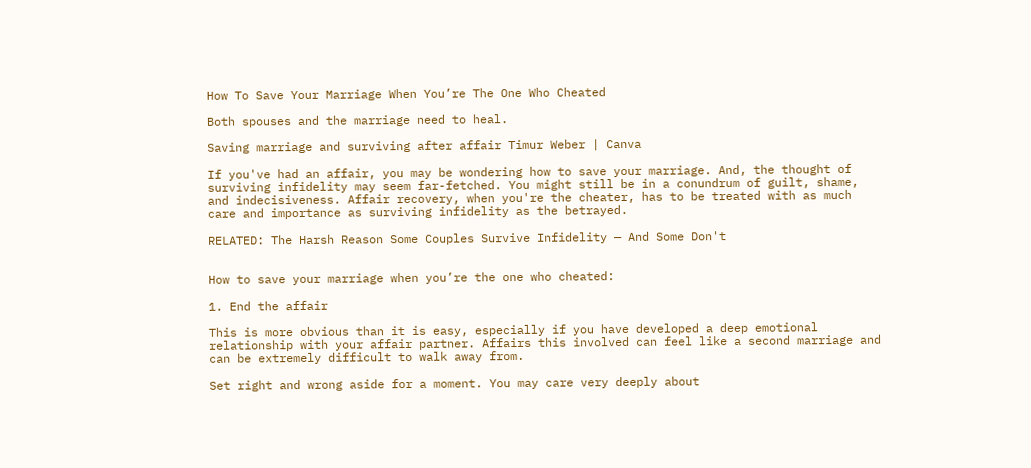How To Save Your Marriage When You’re The One Who Cheated

Both spouses and the marriage need to heal.

Saving marriage and surviving after affair Timur Weber | Canva

If you've had an affair, you may be wondering how to save your marriage. And, the thought of surviving infidelity may seem far-fetched. You might still be in a conundrum of guilt, shame, and indecisiveness. Affair recovery, when you're the cheater, has to be treated with as much care and importance as surviving infidelity as the betrayed.

RELATED: The Harsh Reason Some Couples Survive Infidelity — And Some Don't


How to save your marriage when you’re the one who cheated:

1. End the affair

This is more obvious than it is easy, especially if you have developed a deep emotional relationship with your affair partner. Affairs this involved can feel like a second marriage and can be extremely difficult to walk away from.

Set right and wrong aside for a moment. You may care very deeply about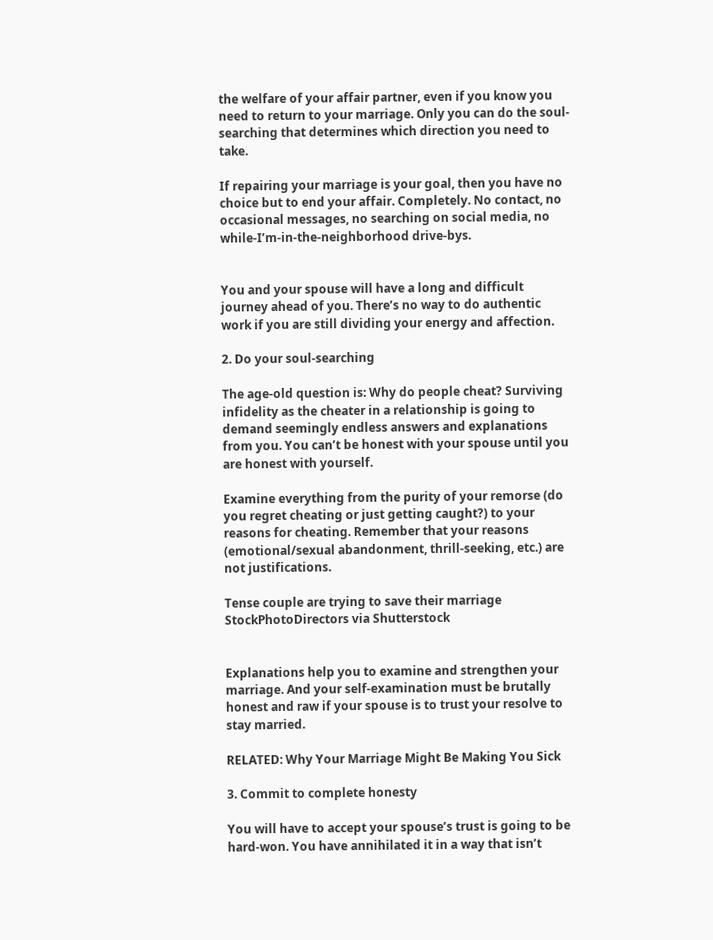the welfare of your affair partner, even if you know you need to return to your marriage. Only you can do the soul-searching that determines which direction you need to take.

If repairing your marriage is your goal, then you have no choice but to end your affair. Completely. No contact, no occasional messages, no searching on social media, no while-I’m-in-the-neighborhood drive-bys.


You and your spouse will have a long and difficult journey ahead of you. There’s no way to do authentic work if you are still dividing your energy and affection.

2. Do your soul-searching

The age-old question is: Why do people cheat? Surviving infidelity as the cheater in a relationship is going to demand seemingly endless answers and explanations from you. You can’t be honest with your spouse until you are honest with yourself.

Examine everything from the purity of your remorse (do you regret cheating or just getting caught?) to your reasons for cheating. Remember that your reasons (emotional/sexual abandonment, thrill-seeking, etc.) are not justifications.

Tense couple are trying to save their marriage StockPhotoDirectors via Shutterstock


Explanations help you to examine and strengthen your marriage. And your self-examination must be brutally honest and raw if your spouse is to trust your resolve to stay married.

RELATED: Why Your Marriage Might Be Making You Sick

3. Commit to complete honesty

You will have to accept your spouse’s trust is going to be hard-won. You have annihilated it in a way that isn’t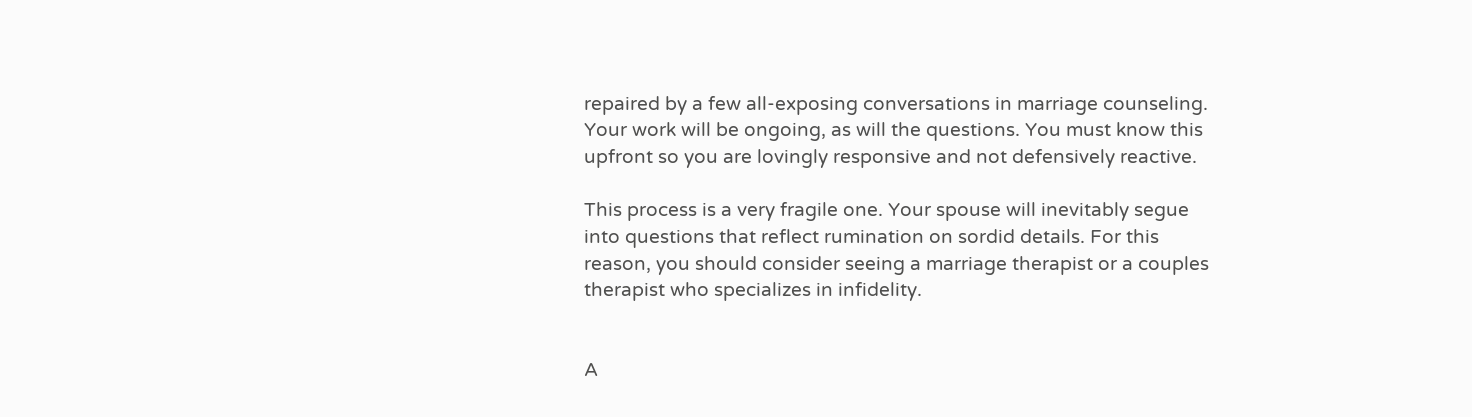repaired by a few all-exposing conversations in marriage counseling. Your work will be ongoing, as will the questions. You must know this upfront so you are lovingly responsive and not defensively reactive.

This process is a very fragile one. Your spouse will inevitably segue into questions that reflect rumination on sordid details. For this reason, you should consider seeing a marriage therapist or a couples therapist who specializes in infidelity.


A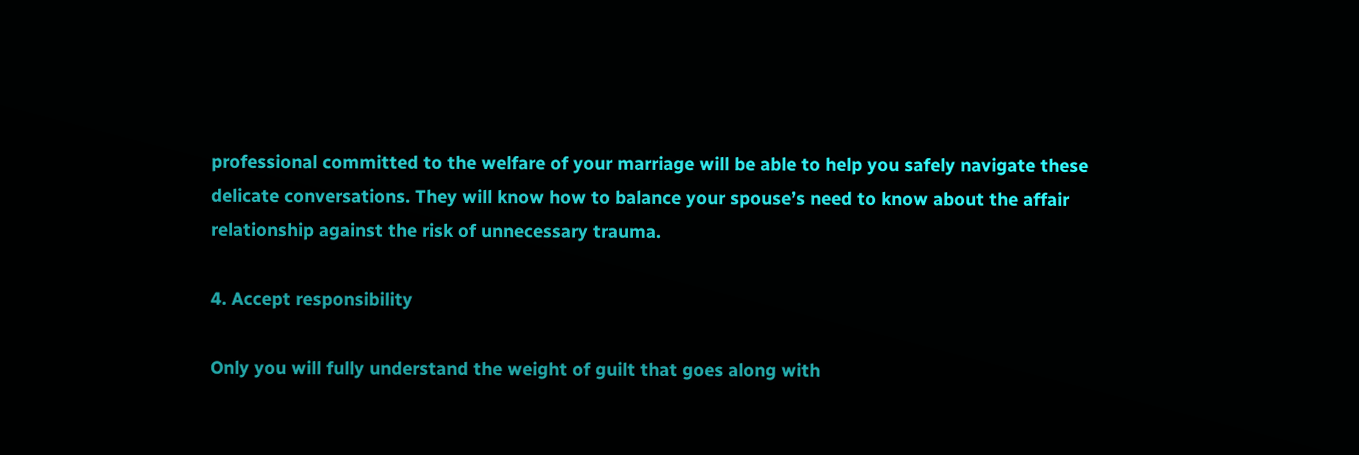professional committed to the welfare of your marriage will be able to help you safely navigate these delicate conversations. They will know how to balance your spouse’s need to know about the affair relationship against the risk of unnecessary trauma.

4. Accept responsibility

Only you will fully understand the weight of guilt that goes along with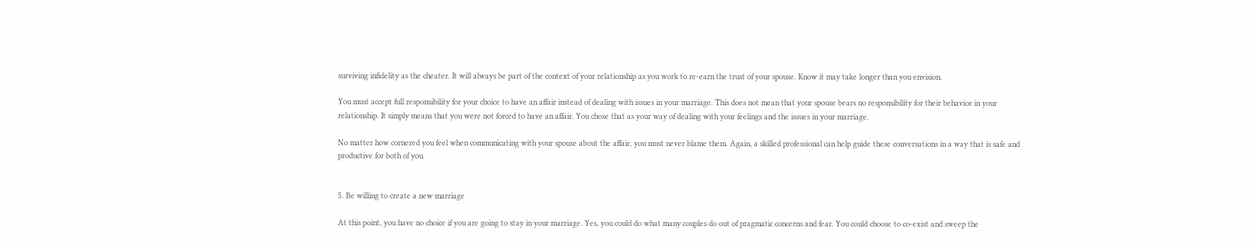surviving infidelity as the cheater. It will always be part of the context of your relationship as you work to re-earn the trust of your spouse. Know it may take longer than you envision.

You must accept full responsibility for your choice to have an affair instead of dealing with issues in your marriage. This does not mean that your spouse bears no responsibility for their behavior in your relationship. It simply means that you were not forced to have an affair. You chose that as your way of dealing with your feelings and the issues in your marriage.

No matter how cornered you feel when communicating with your spouse about the affair, you must never blame them. Again, a skilled professional can help guide these conversations in a way that is safe and productive for both of you.


5. Be willing to create a new marriage

At this point, you have no choice if you are going to stay in your marriage. Yes, you could do what many couples do out of pragmatic concerns and fear. You could choose to co-exist and sweep the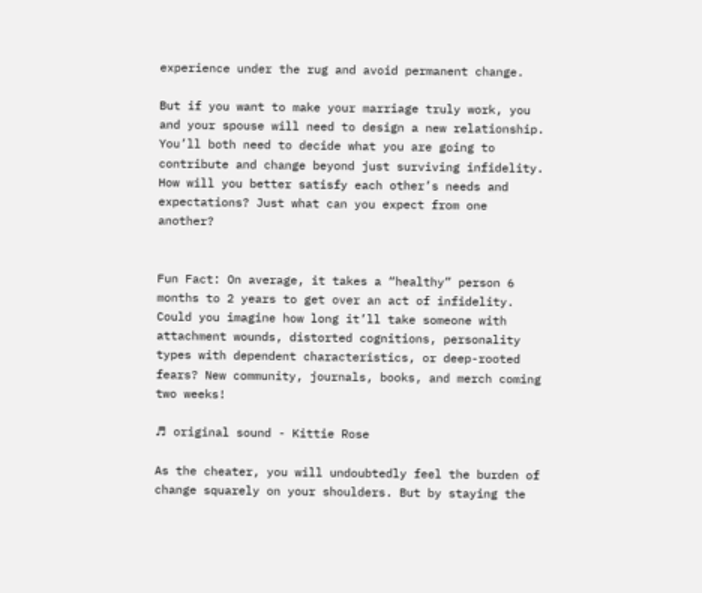experience under the rug and avoid permanent change.

But if you want to make your marriage truly work, you and your spouse will need to design a new relationship. You’ll both need to decide what you are going to contribute and change beyond just surviving infidelity. How will you better satisfy each other’s needs and expectations? Just what can you expect from one another?


Fun Fact: On average, it takes a “healthy” person 6 months to 2 years to get over an act of infidelity. Could you imagine how long it’ll take someone with attachment wounds, distorted cognitions, personality types with dependent characteristics, or deep-rooted fears? New community, journals, books, and merch coming two weeks!

♬ original sound - Kittie Rose

As the cheater, you will undoubtedly feel the burden of change squarely on your shoulders. But by staying the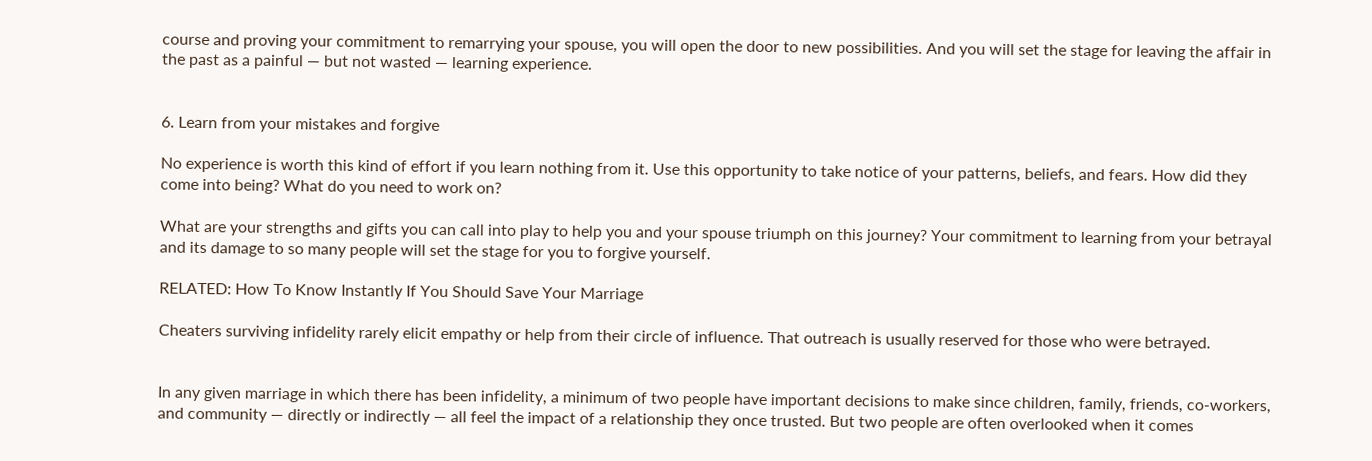course and proving your commitment to remarrying your spouse, you will open the door to new possibilities. And you will set the stage for leaving the affair in the past as a painful — but not wasted — learning experience.


6. Learn from your mistakes and forgive

No experience is worth this kind of effort if you learn nothing from it. Use this opportunity to take notice of your patterns, beliefs, and fears. How did they come into being? What do you need to work on?

What are your strengths and gifts you can call into play to help you and your spouse triumph on this journey? Your commitment to learning from your betrayal and its damage to so many people will set the stage for you to forgive yourself.

RELATED: How To Know Instantly If You Should Save Your Marriage

Cheaters surviving infidelity rarely elicit empathy or help from their circle of influence. That outreach is usually reserved for those who were betrayed.


In any given marriage in which there has been infidelity, a minimum of two people have important decisions to make since children, family, friends, co-workers, and community — directly or indirectly — all feel the impact of a relationship they once trusted. But two people are often overlooked when it comes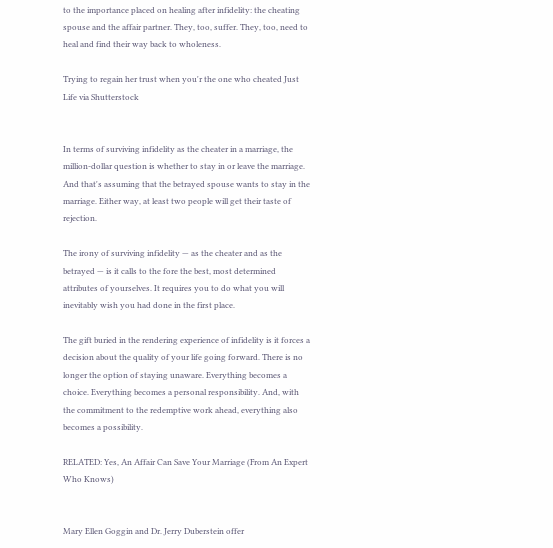to the importance placed on healing after infidelity: the cheating spouse and the affair partner. They, too, suffer. They, too, need to heal and find their way back to wholeness.

Trying to regain her trust when you'r the one who cheated Just Life via Shutterstock


In terms of surviving infidelity as the cheater in a marriage, the million-dollar question is whether to stay in or leave the marriage. And that's assuming that the betrayed spouse wants to stay in the marriage. Either way, at least two people will get their taste of rejection.

The irony of surviving infidelity — as the cheater and as the betrayed — is it calls to the fore the best, most determined attributes of yourselves. It requires you to do what you will inevitably wish you had done in the first place.

The gift buried in the rendering experience of infidelity is it forces a decision about the quality of your life going forward. There is no longer the option of staying unaware. Everything becomes a choice. Everything becomes a personal responsibility. And, with the commitment to the redemptive work ahead, everything also becomes a possibility.

RELATED: Yes, An Affair Can Save Your Marriage (From An Expert Who Knows)


Mary Ellen Goggin and Dr. Jerry Duberstein offer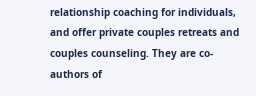relationship coaching for individuals, and offer private couples retreats and couples counseling. They are co-authors of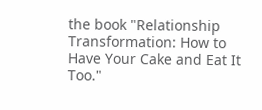the book "Relationship Transformation: How to Have Your Cake and Eat It Too."